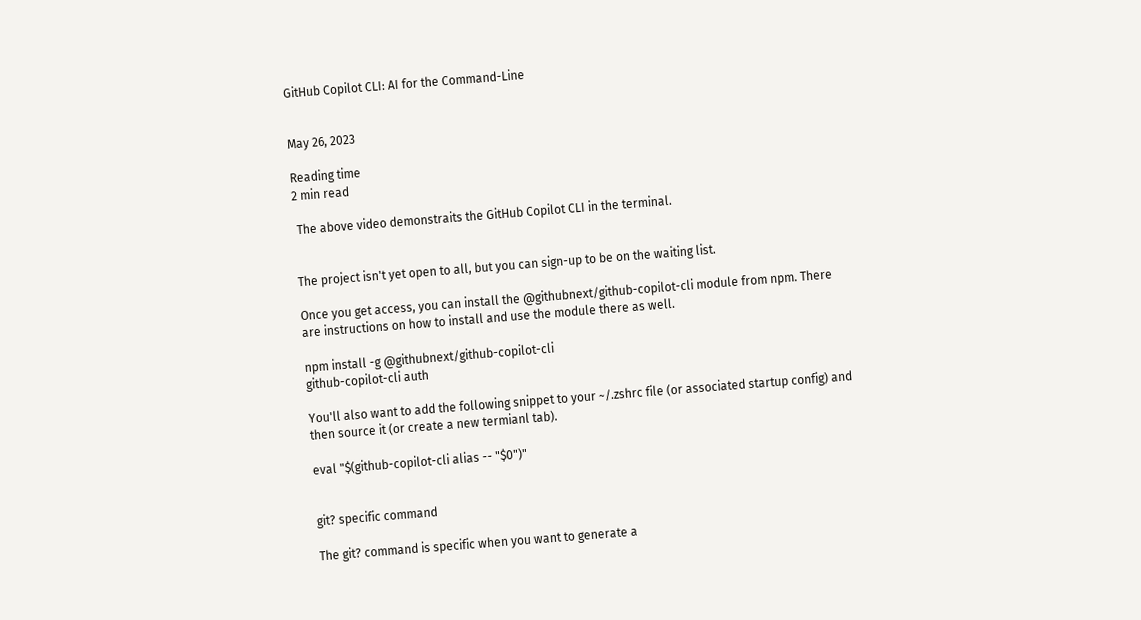GitHub Copilot CLI: AI for the Command-Line


May 26, 2023

Reading time
2 min read

 The above video demonstraits the GitHub Copilot CLI in the terminal.


The project isn't yet open to all, but you can sign-up to be on the waiting list.

Once you get access, you can install the @githubnext/github-copilot-cli module from npm. There are instructions on how to install and use the module there as well.

npm install -g @githubnext/github-copilot-cli
github-copilot-cli auth

You'll also want to add the following snippet to your ~/.zshrc file (or associated startup config) and then source it (or create a new termianl tab).

eval "$(github-copilot-cli alias -- "$0")"


git? specific command

The git? command is specific when you want to generate a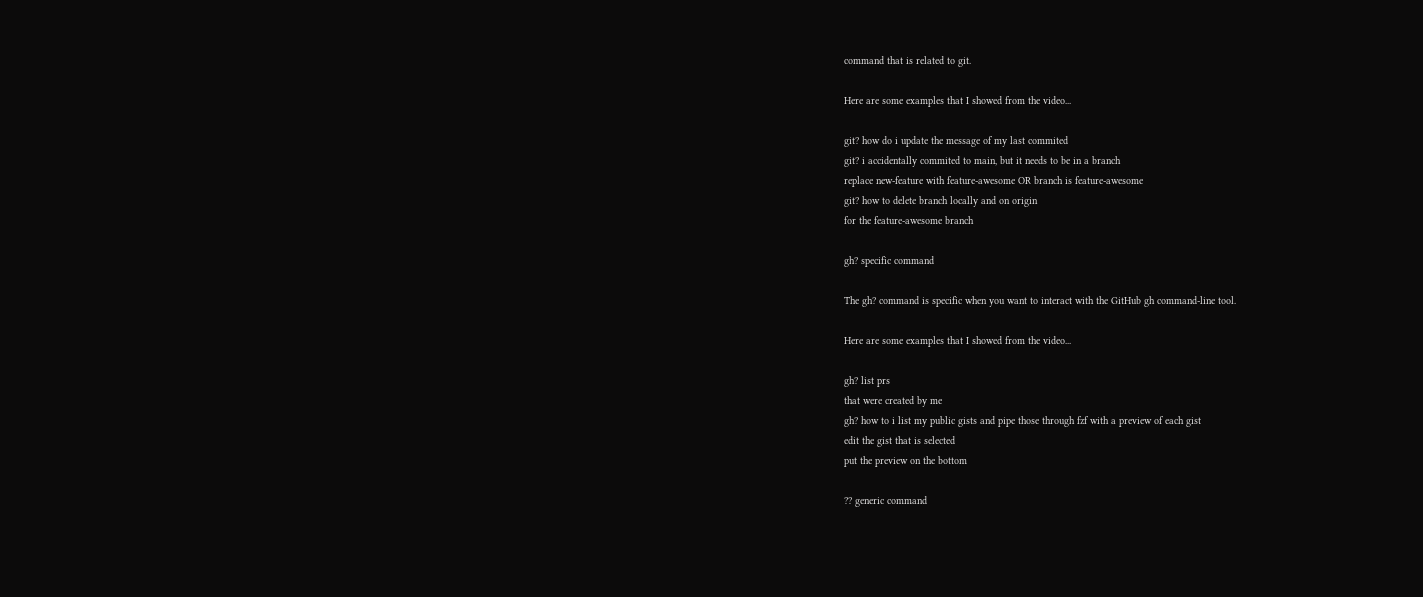command that is related to git.

Here are some examples that I showed from the video...

git? how do i update the message of my last commited
git? i accidentally commited to main, but it needs to be in a branch
replace new-feature with feature-awesome OR branch is feature-awesome
git? how to delete branch locally and on origin
for the feature-awesome branch

gh? specific command

The gh? command is specific when you want to interact with the GitHub gh command-line tool.

Here are some examples that I showed from the video...

gh? list prs
that were created by me
gh? how to i list my public gists and pipe those through fzf with a preview of each gist
edit the gist that is selected
put the preview on the bottom

?? generic command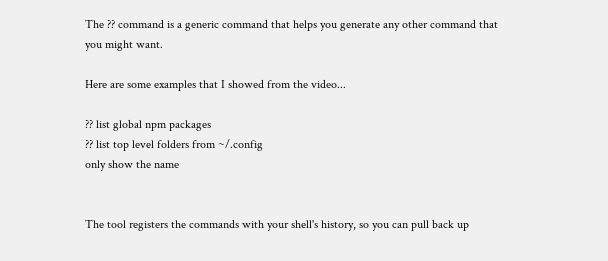The ?? command is a generic command that helps you generate any other command that you might want.

Here are some examples that I showed from the video...

?? list global npm packages
?? list top level folders from ~/.config
only show the name


The tool registers the commands with your shell's history, so you can pull back up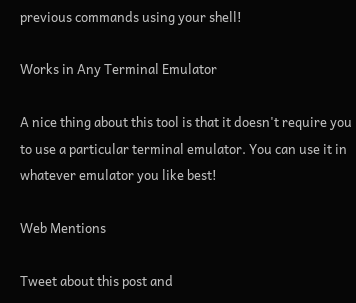previous commands using your shell!

Works in Any Terminal Emulator

A nice thing about this tool is that it doesn't require you to use a particular terminal emulator. You can use it in whatever emulator you like best!

Web Mentions

Tweet about this post and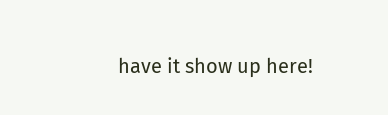have it show up here!